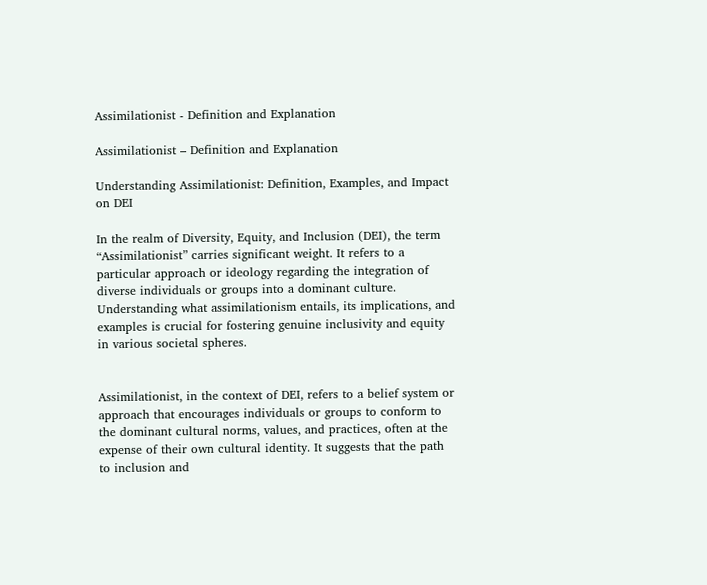Assimilationist - Definition and Explanation

Assimilationist – Definition and Explanation

Understanding Assimilationist: Definition, Examples, and Impact on DEI

In the realm of Diversity, Equity, and Inclusion (DEI), the term “Assimilationist” carries significant weight. It refers to a particular approach or ideology regarding the integration of diverse individuals or groups into a dominant culture. Understanding what assimilationism entails, its implications, and examples is crucial for fostering genuine inclusivity and equity in various societal spheres.


Assimilationist, in the context of DEI, refers to a belief system or approach that encourages individuals or groups to conform to the dominant cultural norms, values, and practices, often at the expense of their own cultural identity. It suggests that the path to inclusion and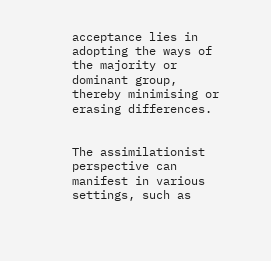acceptance lies in adopting the ways of the majority or dominant group, thereby minimising or erasing differences.


The assimilationist perspective can manifest in various settings, such as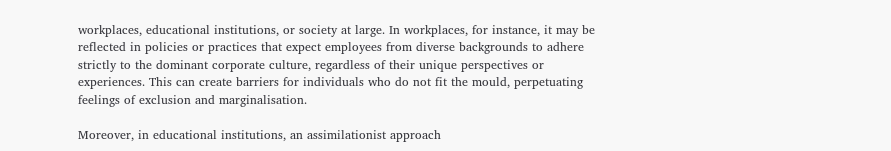workplaces, educational institutions, or society at large. In workplaces, for instance, it may be reflected in policies or practices that expect employees from diverse backgrounds to adhere strictly to the dominant corporate culture, regardless of their unique perspectives or experiences. This can create barriers for individuals who do not fit the mould, perpetuating feelings of exclusion and marginalisation.

Moreover, in educational institutions, an assimilationist approach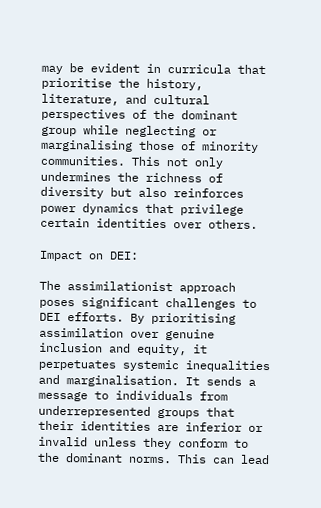may be evident in curricula that prioritise the history, literature, and cultural perspectives of the dominant group while neglecting or marginalising those of minority communities. This not only undermines the richness of diversity but also reinforces power dynamics that privilege certain identities over others.

Impact on DEI:

The assimilationist approach poses significant challenges to DEI efforts. By prioritising assimilation over genuine inclusion and equity, it perpetuates systemic inequalities and marginalisation. It sends a message to individuals from underrepresented groups that their identities are inferior or invalid unless they conform to the dominant norms. This can lead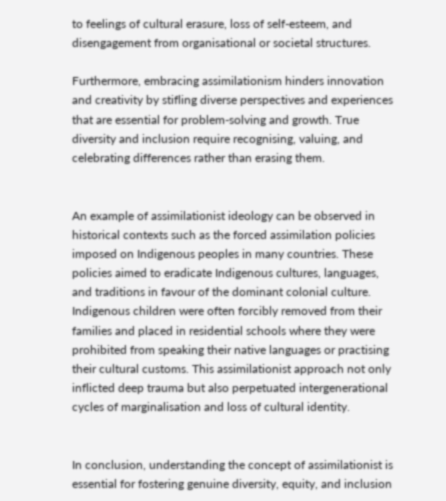to feelings of cultural erasure, loss of self-esteem, and disengagement from organisational or societal structures.

Furthermore, embracing assimilationism hinders innovation and creativity by stifling diverse perspectives and experiences that are essential for problem-solving and growth. True diversity and inclusion require recognising, valuing, and celebrating differences rather than erasing them.


An example of assimilationist ideology can be observed in historical contexts such as the forced assimilation policies imposed on Indigenous peoples in many countries. These policies aimed to eradicate Indigenous cultures, languages, and traditions in favour of the dominant colonial culture. Indigenous children were often forcibly removed from their families and placed in residential schools where they were prohibited from speaking their native languages or practising their cultural customs. This assimilationist approach not only inflicted deep trauma but also perpetuated intergenerational cycles of marginalisation and loss of cultural identity.


In conclusion, understanding the concept of assimilationist is essential for fostering genuine diversity, equity, and inclusion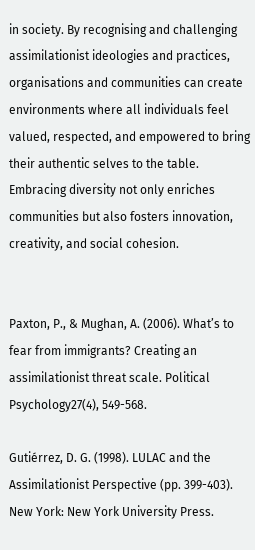in society. By recognising and challenging assimilationist ideologies and practices, organisations and communities can create environments where all individuals feel valued, respected, and empowered to bring their authentic selves to the table. Embracing diversity not only enriches communities but also fosters innovation, creativity, and social cohesion.


Paxton, P., & Mughan, A. (2006). What’s to fear from immigrants? Creating an assimilationist threat scale. Political Psychology27(4), 549-568.

Gutiérrez, D. G. (1998). LULAC and the Assimilationist Perspective (pp. 399-403). New York: New York University Press.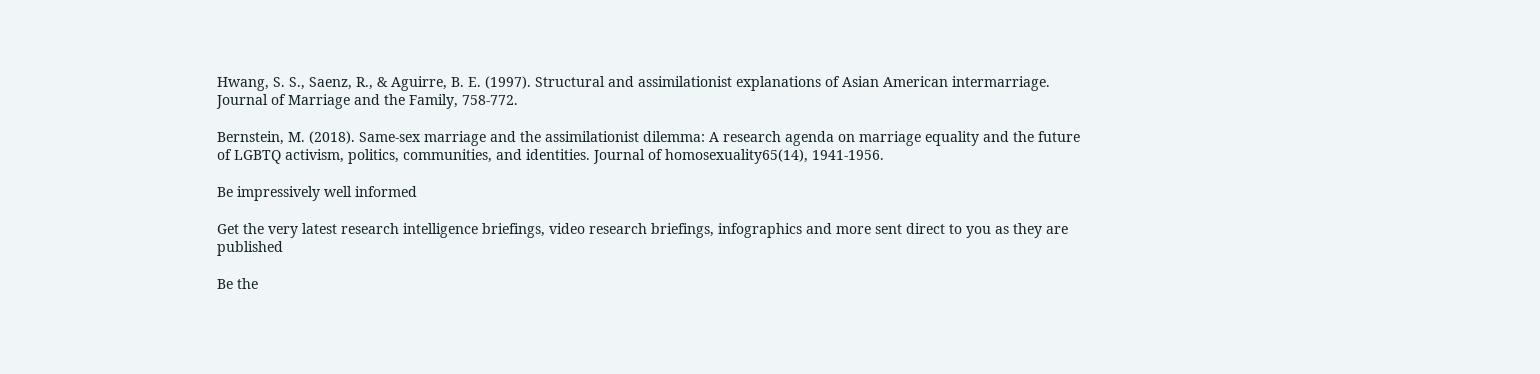Hwang, S. S., Saenz, R., & Aguirre, B. E. (1997). Structural and assimilationist explanations of Asian American intermarriage. Journal of Marriage and the Family, 758-772.

Bernstein, M. (2018). Same-sex marriage and the assimilationist dilemma: A research agenda on marriage equality and the future of LGBTQ activism, politics, communities, and identities. Journal of homosexuality65(14), 1941-1956.

Be impressively well informed

Get the very latest research intelligence briefings, video research briefings, infographics and more sent direct to you as they are published

Be the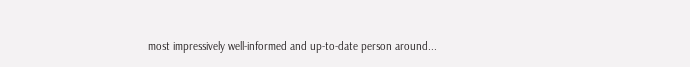most impressively well-informed and up-to-date person around...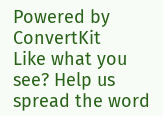Powered by ConvertKit
Like what you see? Help us spread the word